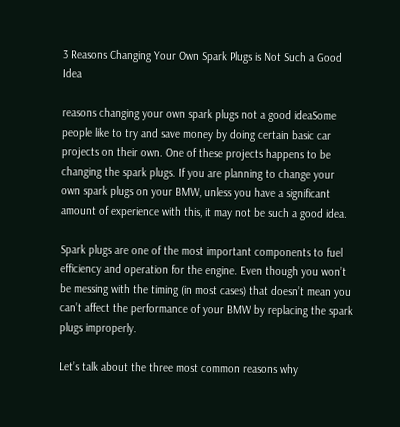3 Reasons Changing Your Own Spark Plugs is Not Such a Good Idea

reasons changing your own spark plugs not a good ideaSome people like to try and save money by doing certain basic car projects on their own. One of these projects happens to be changing the spark plugs. If you are planning to change your own spark plugs on your BMW, unless you have a significant amount of experience with this, it may not be such a good idea.

Spark plugs are one of the most important components to fuel efficiency and operation for the engine. Even though you won’t be messing with the timing (in most cases) that doesn’t mean you can’t affect the performance of your BMW by replacing the spark plugs improperly.

Let’s talk about the three most common reasons why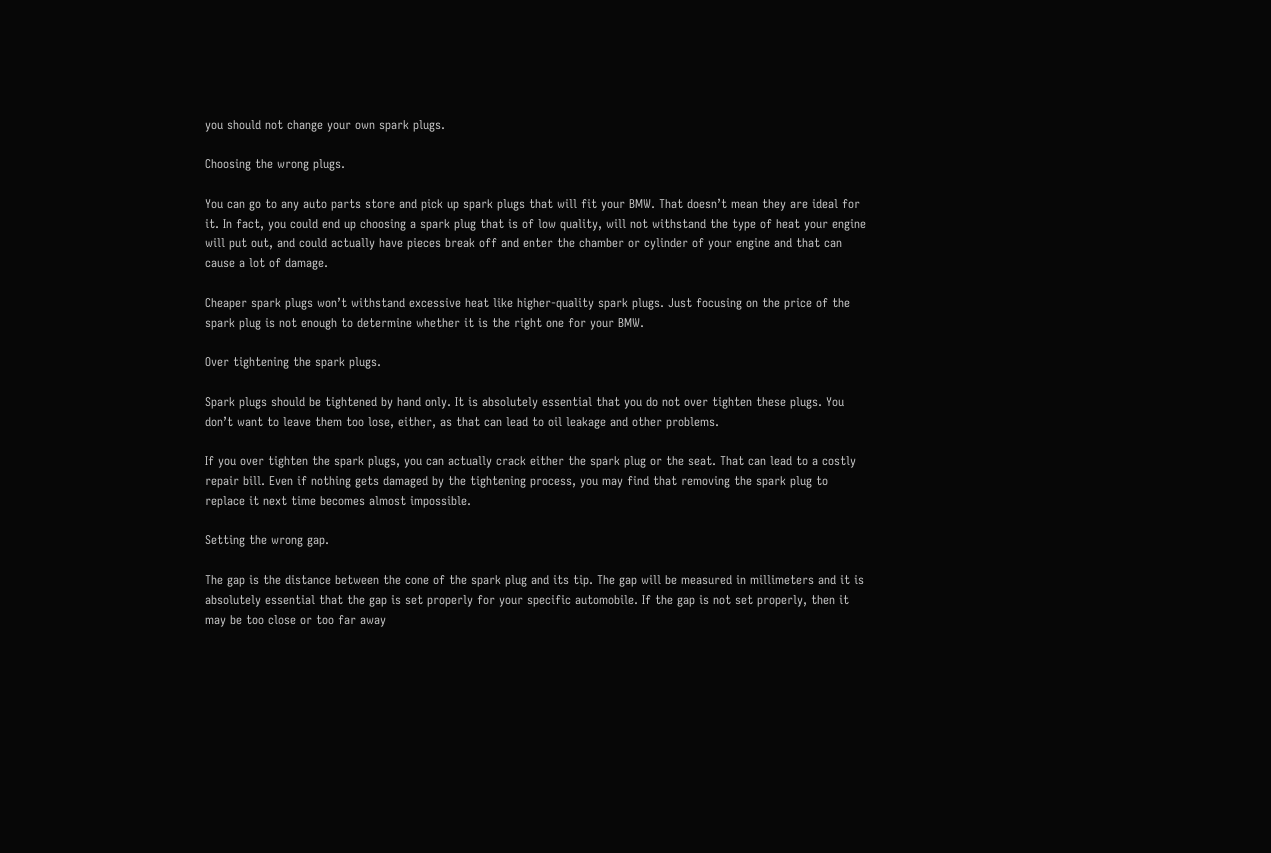you should not change your own spark plugs.

Choosing the wrong plugs.

You can go to any auto parts store and pick up spark plugs that will fit your BMW. That doesn’t mean they are ideal for it. In fact, you could end up choosing a spark plug that is of low quality, will not withstand the type of heat your engine will put out, and could actually have pieces break off and enter the chamber or cylinder of your engine and that can cause a lot of damage.

Cheaper spark plugs won’t withstand excessive heat like higher-quality spark plugs. Just focusing on the price of the spark plug is not enough to determine whether it is the right one for your BMW.

Over tightening the spark plugs.

Spark plugs should be tightened by hand only. It is absolutely essential that you do not over tighten these plugs. You don’t want to leave them too lose, either, as that can lead to oil leakage and other problems.

If you over tighten the spark plugs, you can actually crack either the spark plug or the seat. That can lead to a costly repair bill. Even if nothing gets damaged by the tightening process, you may find that removing the spark plug to replace it next time becomes almost impossible.

Setting the wrong gap.

The gap is the distance between the cone of the spark plug and its tip. The gap will be measured in millimeters and it is absolutely essential that the gap is set properly for your specific automobile. If the gap is not set properly, then it may be too close or too far away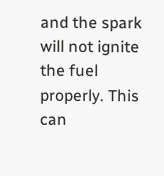and the spark will not ignite the fuel properly. This can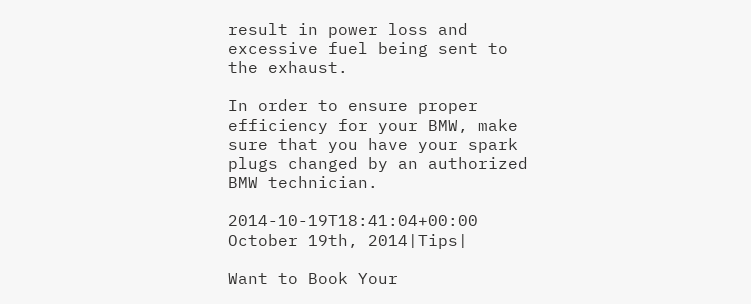result in power loss and excessive fuel being sent to the exhaust.

In order to ensure proper efficiency for your BMW, make sure that you have your spark plugs changed by an authorized BMW technician.

2014-10-19T18:41:04+00:00 October 19th, 2014|Tips|

Want to Book Your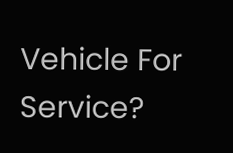Vehicle For Service?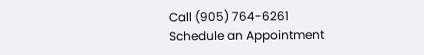Call (905) 764-6261
Schedule an Appointment